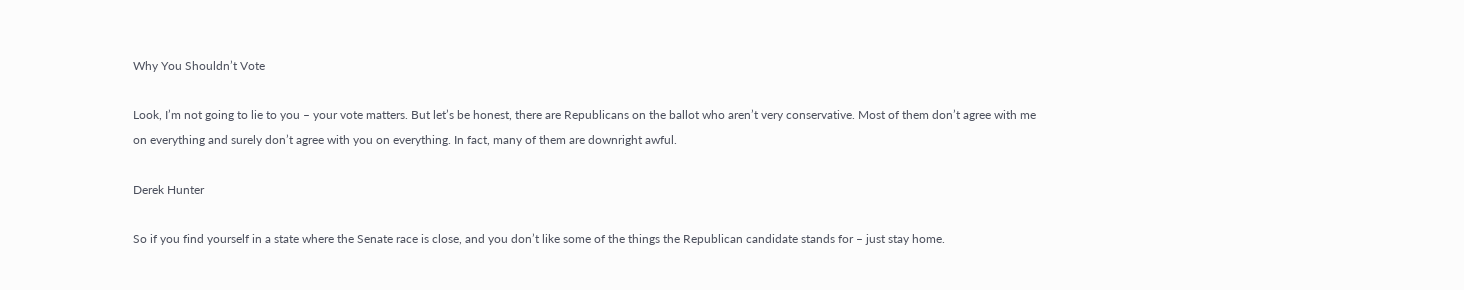Why You Shouldn’t Vote

Look, I’m not going to lie to you – your vote matters. But let’s be honest, there are Republicans on the ballot who aren’t very conservative. Most of them don’t agree with me on everything and surely don’t agree with you on everything. In fact, many of them are downright awful.

Derek Hunter

So if you find yourself in a state where the Senate race is close, and you don’t like some of the things the Republican candidate stands for – just stay home.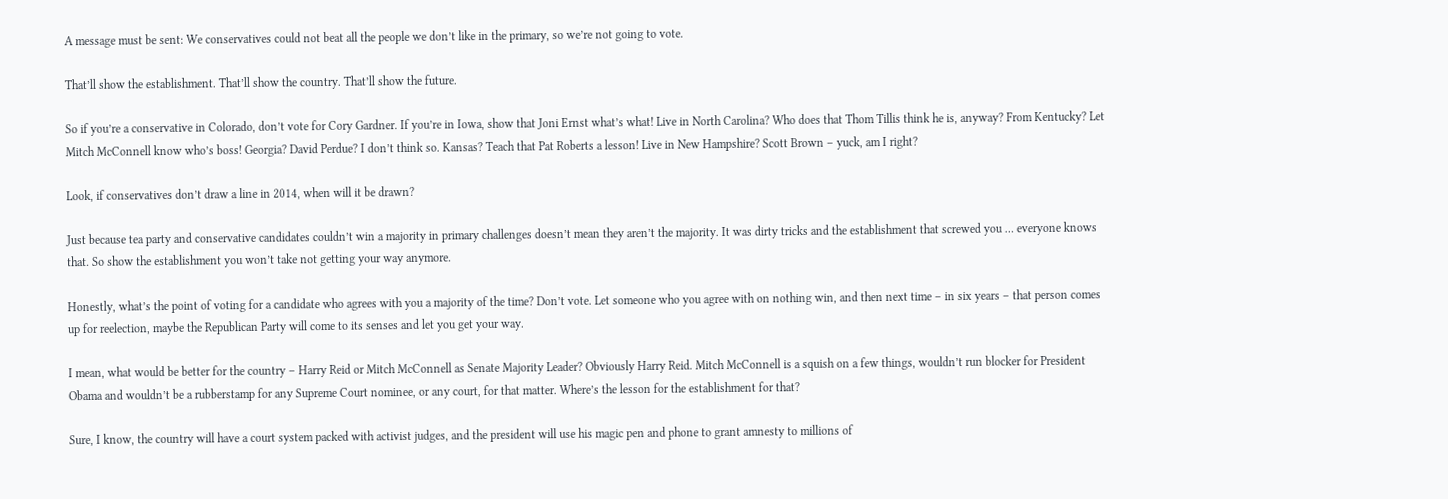A message must be sent: We conservatives could not beat all the people we don’t like in the primary, so we’re not going to vote.

That’ll show the establishment. That’ll show the country. That’ll show the future.

So if you’re a conservative in Colorado, don’t vote for Cory Gardner. If you’re in Iowa, show that Joni Ernst what’s what! Live in North Carolina? Who does that Thom Tillis think he is, anyway? From Kentucky? Let Mitch McConnell know who’s boss! Georgia? David Perdue? I don’t think so. Kansas? Teach that Pat Roberts a lesson! Live in New Hampshire? Scott Brown – yuck, am I right?

Look, if conservatives don’t draw a line in 2014, when will it be drawn?

Just because tea party and conservative candidates couldn’t win a majority in primary challenges doesn’t mean they aren’t the majority. It was dirty tricks and the establishment that screwed you … everyone knows that. So show the establishment you won’t take not getting your way anymore.

Honestly, what’s the point of voting for a candidate who agrees with you a majority of the time? Don’t vote. Let someone who you agree with on nothing win, and then next time – in six years – that person comes up for reelection, maybe the Republican Party will come to its senses and let you get your way.

I mean, what would be better for the country – Harry Reid or Mitch McConnell as Senate Majority Leader? Obviously Harry Reid. Mitch McConnell is a squish on a few things, wouldn’t run blocker for President Obama and wouldn’t be a rubberstamp for any Supreme Court nominee, or any court, for that matter. Where’s the lesson for the establishment for that?

Sure, I know, the country will have a court system packed with activist judges, and the president will use his magic pen and phone to grant amnesty to millions of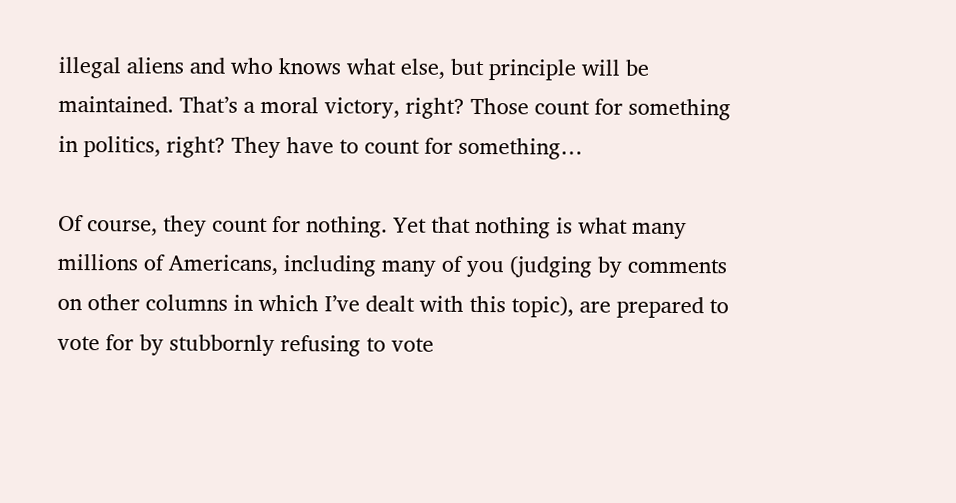illegal aliens and who knows what else, but principle will be maintained. That’s a moral victory, right? Those count for something in politics, right? They have to count for something…

Of course, they count for nothing. Yet that nothing is what many millions of Americans, including many of you (judging by comments on other columns in which I’ve dealt with this topic), are prepared to vote for by stubbornly refusing to vote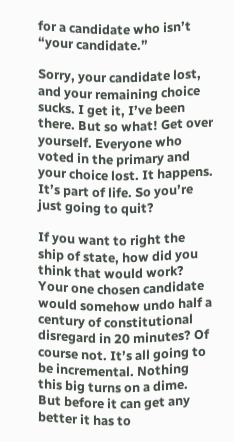for a candidate who isn’t “your candidate.”

Sorry, your candidate lost, and your remaining choice sucks. I get it, I’ve been there. But so what! Get over yourself. Everyone who voted in the primary and your choice lost. It happens. It’s part of life. So you’re just going to quit?

If you want to right the ship of state, how did you think that would work? Your one chosen candidate would somehow undo half a century of constitutional disregard in 20 minutes? Of course not. It’s all going to be incremental. Nothing this big turns on a dime. But before it can get any better it has to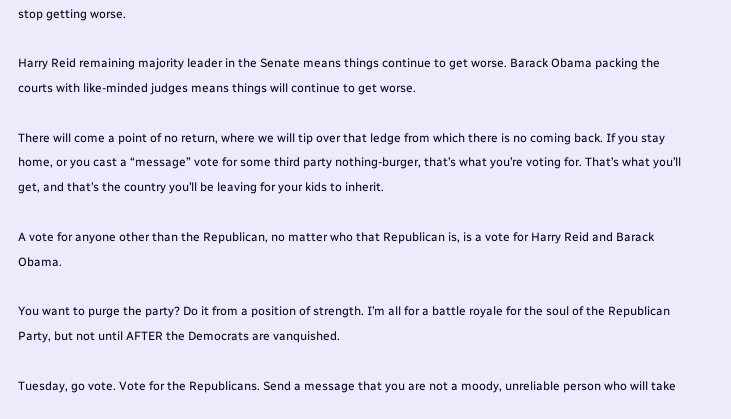stop getting worse.

Harry Reid remaining majority leader in the Senate means things continue to get worse. Barack Obama packing the courts with like-minded judges means things will continue to get worse.

There will come a point of no return, where we will tip over that ledge from which there is no coming back. If you stay home, or you cast a “message” vote for some third party nothing-burger, that’s what you’re voting for. That’s what you’ll get, and that’s the country you’ll be leaving for your kids to inherit.

A vote for anyone other than the Republican, no matter who that Republican is, is a vote for Harry Reid and Barack Obama.

You want to purge the party? Do it from a position of strength. I’m all for a battle royale for the soul of the Republican Party, but not until AFTER the Democrats are vanquished.

Tuesday, go vote. Vote for the Republicans. Send a message that you are not a moody, unreliable person who will take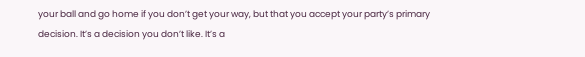your ball and go home if you don’t get your way, but that you accept your party’s primary decision. It’s a decision you don’t like. It’s a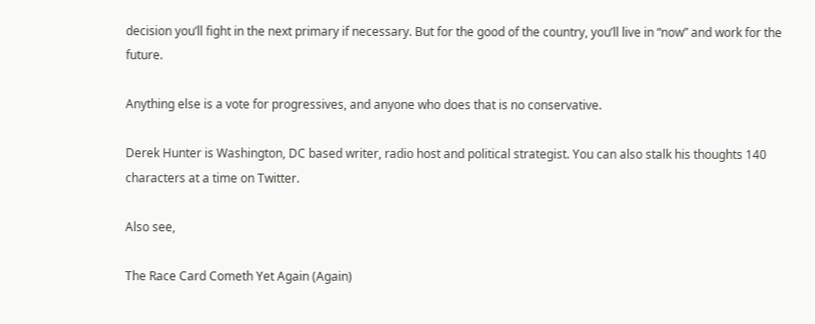decision you’ll fight in the next primary if necessary. But for the good of the country, you’ll live in “now” and work for the future.

Anything else is a vote for progressives, and anyone who does that is no conservative.

Derek Hunter is Washington, DC based writer, radio host and political strategist. You can also stalk his thoughts 140 characters at a time on Twitter.

Also see,

The Race Card Cometh Yet Again (Again)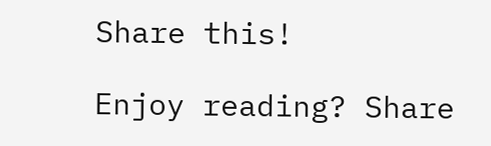Share this!

Enjoy reading? Share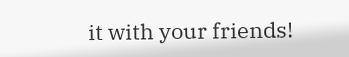it with your friends!